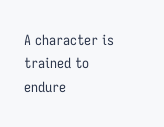A character is trained to endure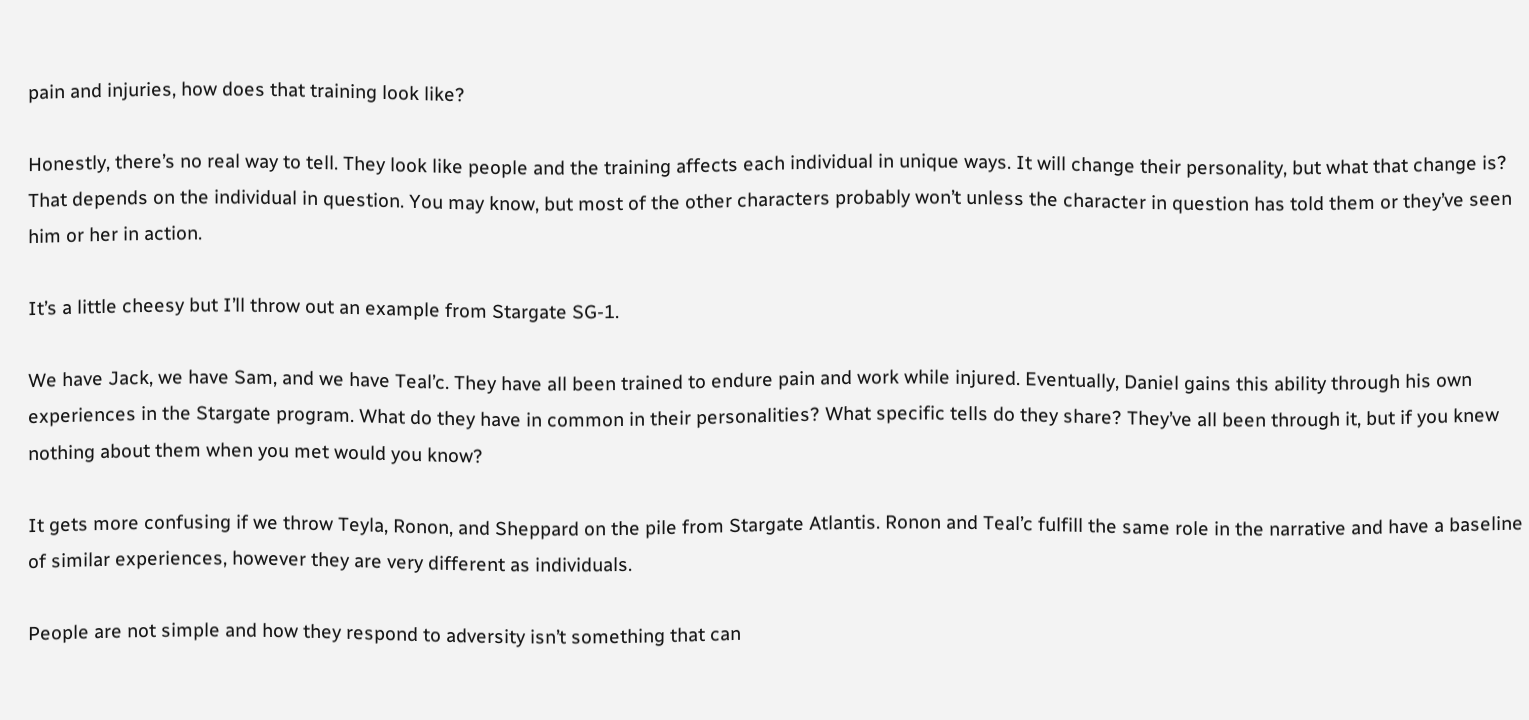pain and injuries, how does that training look like?

Honestly, there’s no real way to tell. They look like people and the training affects each individual in unique ways. It will change their personality, but what that change is? That depends on the individual in question. You may know, but most of the other characters probably won’t unless the character in question has told them or they’ve seen him or her in action.

It’s a little cheesy but I’ll throw out an example from Stargate SG-1.

We have Jack, we have Sam, and we have Teal’c. They have all been trained to endure pain and work while injured. Eventually, Daniel gains this ability through his own experiences in the Stargate program. What do they have in common in their personalities? What specific tells do they share? They’ve all been through it, but if you knew nothing about them when you met would you know?

It gets more confusing if we throw Teyla, Ronon, and Sheppard on the pile from Stargate Atlantis. Ronon and Teal’c fulfill the same role in the narrative and have a baseline of similar experiences, however they are very different as individuals.

People are not simple and how they respond to adversity isn’t something that can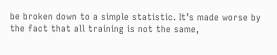be broken down to a simple statistic. It’s made worse by the fact that all training is not the same,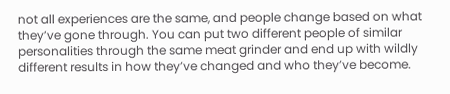not all experiences are the same, and people change based on what they’ve gone through. You can put two different people of similar personalities through the same meat grinder and end up with wildly different results in how they’ve changed and who they’ve become.